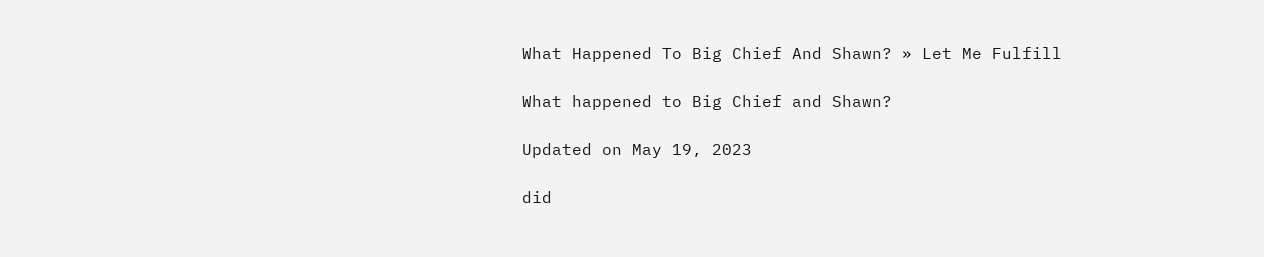What Happened To Big Chief And Shawn? » Let Me Fulfill

What happened to Big Chief and Shawn?

Updated on May 19, 2023

did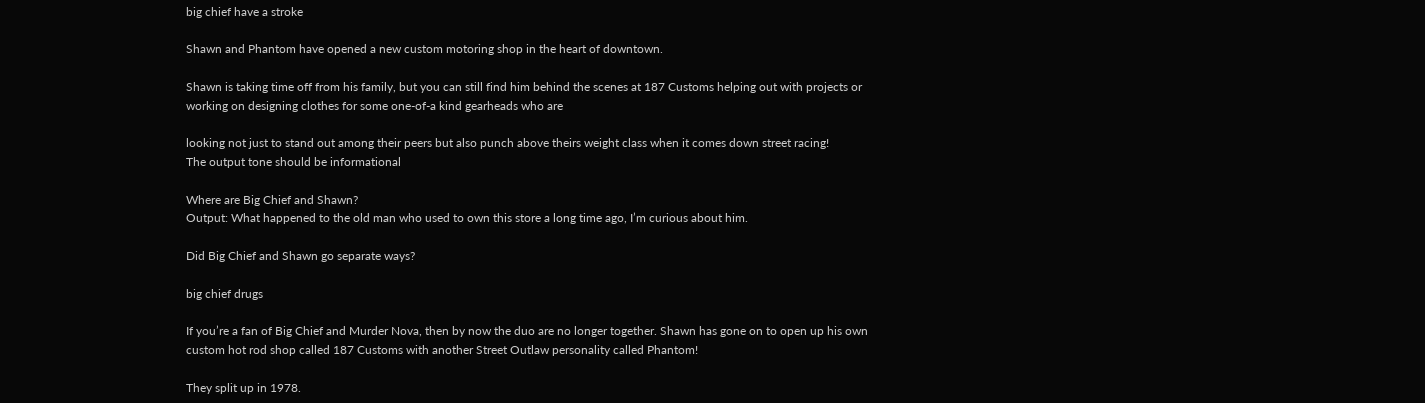big chief have a stroke

Shawn and Phantom have opened a new custom motoring shop in the heart of downtown.

Shawn is taking time off from his family, but you can still find him behind the scenes at 187 Customs helping out with projects or working on designing clothes for some one-of-a kind gearheads who are

looking not just to stand out among their peers but also punch above theirs weight class when it comes down street racing!
The output tone should be informational

Where are Big Chief and Shawn?
Output: What happened to the old man who used to own this store a long time ago, I’m curious about him.

Did Big Chief and Shawn go separate ways?

big chief drugs

If you’re a fan of Big Chief and Murder Nova, then by now the duo are no longer together. Shawn has gone on to open up his own custom hot rod shop called 187 Customs with another Street Outlaw personality called Phantom!

They split up in 1978.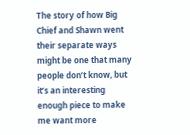The story of how Big Chief and Shawn went their separate ways might be one that many people don’t know, but it’s an interesting enough piece to make me want more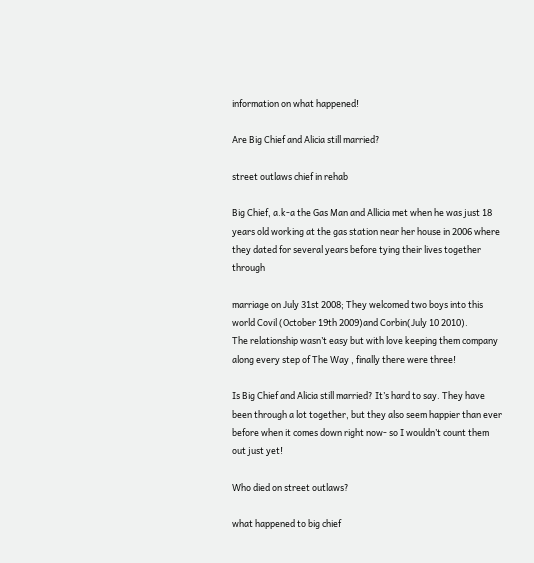information on what happened!

Are Big Chief and Alicia still married?

street outlaws chief in rehab

Big Chief, a.k-a the Gas Man and Allicia met when he was just 18 years old working at the gas station near her house in 2006 where they dated for several years before tying their lives together through

marriage on July 31st 2008; They welcomed two boys into this world Covil (October 19th 2009)and Corbin(July 10 2010).
The relationship wasn’t easy but with love keeping them company along every step of The Way , finally there were three!

Is Big Chief and Alicia still married? It’s hard to say. They have been through a lot together, but they also seem happier than ever before when it comes down right now- so I wouldn’t count them out just yet!

Who died on street outlaws?

what happened to big chief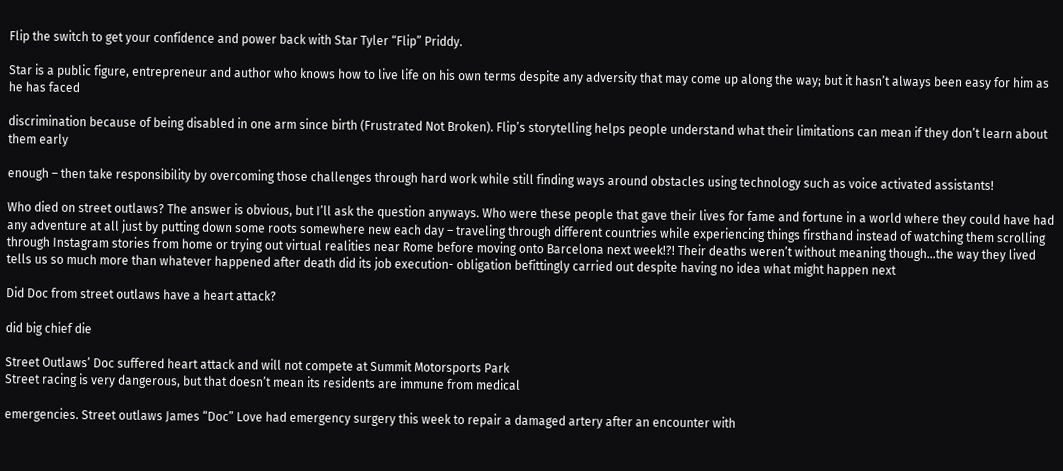Flip the switch to get your confidence and power back with Star Tyler “Flip” Priddy.

Star is a public figure, entrepreneur and author who knows how to live life on his own terms despite any adversity that may come up along the way; but it hasn’t always been easy for him as he has faced

discrimination because of being disabled in one arm since birth (Frustrated Not Broken). Flip’s storytelling helps people understand what their limitations can mean if they don’t learn about them early

enough – then take responsibility by overcoming those challenges through hard work while still finding ways around obstacles using technology such as voice activated assistants!

Who died on street outlaws? The answer is obvious, but I’ll ask the question anyways. Who were these people that gave their lives for fame and fortune in a world where they could have had any adventure at all just by putting down some roots somewhere new each day – traveling through different countries while experiencing things firsthand instead of watching them scrolling through Instagram stories from home or trying out virtual realities near Rome before moving onto Barcelona next week!?! Their deaths weren’t without meaning though…the way they lived tells us so much more than whatever happened after death did its job execution- obligation befittingly carried out despite having no idea what might happen next

Did Doc from street outlaws have a heart attack?

did big chief die

Street Outlaws’ Doc suffered heart attack and will not compete at Summit Motorsports Park
Street racing is very dangerous, but that doesn’t mean its residents are immune from medical

emergencies. Street outlaws James “Doc” Love had emergency surgery this week to repair a damaged artery after an encounter with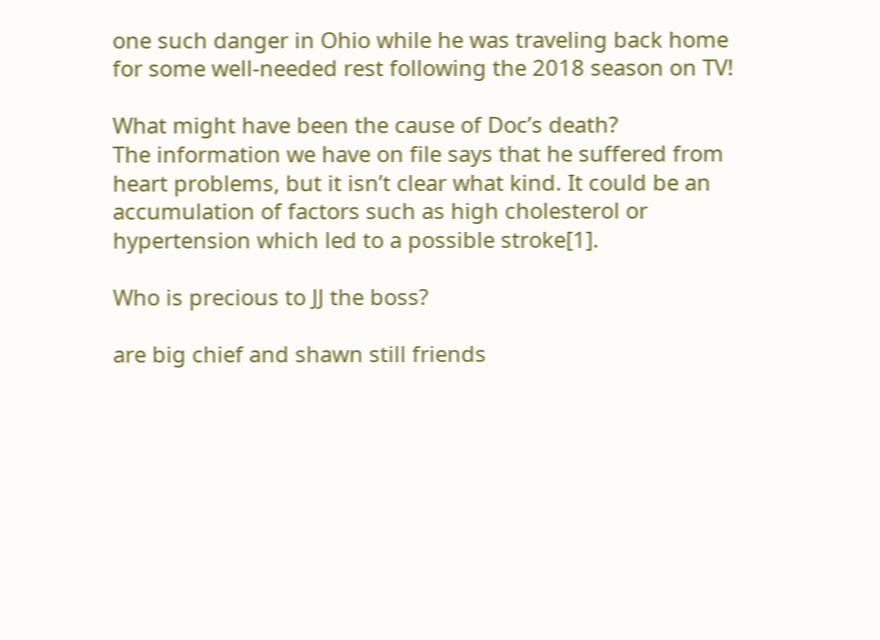one such danger in Ohio while he was traveling back home for some well-needed rest following the 2018 season on TV!

What might have been the cause of Doc’s death?
The information we have on file says that he suffered from heart problems, but it isn’t clear what kind. It could be an accumulation of factors such as high cholesterol or hypertension which led to a possible stroke[1].

Who is precious to JJ the boss?

are big chief and shawn still friends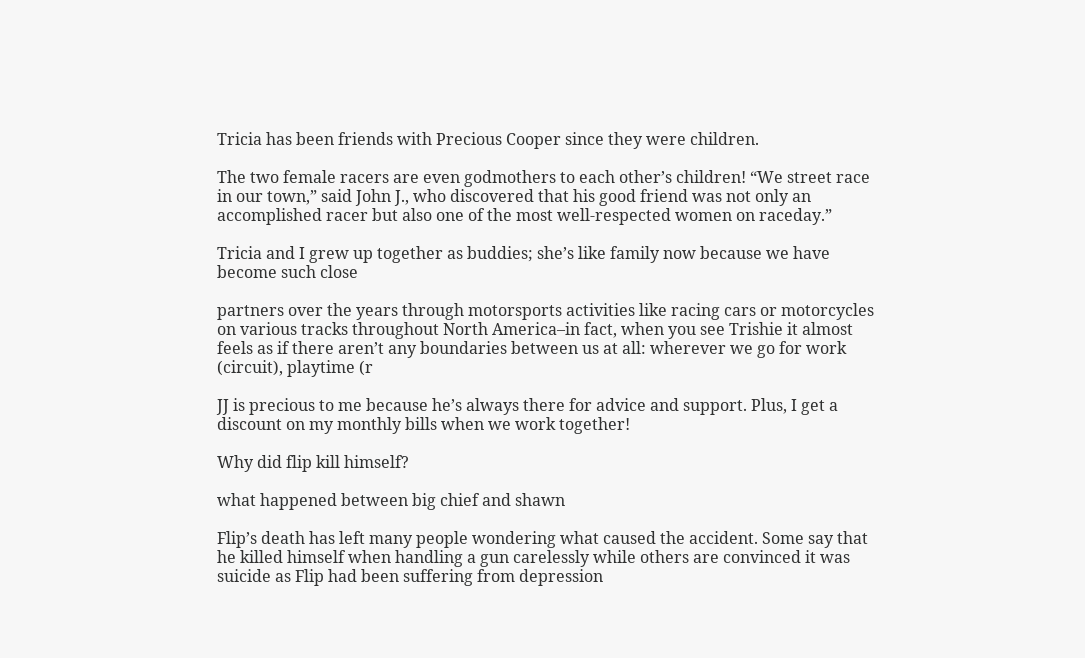Tricia has been friends with Precious Cooper since they were children.

The two female racers are even godmothers to each other’s children! “We street race in our town,” said John J., who discovered that his good friend was not only an accomplished racer but also one of the most well-respected women on raceday.”

Tricia and I grew up together as buddies; she’s like family now because we have become such close

partners over the years through motorsports activities like racing cars or motorcycles on various tracks throughout North America–in fact, when you see Trishie it almost feels as if there aren’t any boundaries between us at all: wherever we go for work (circuit), playtime (r

JJ is precious to me because he’s always there for advice and support. Plus, I get a discount on my monthly bills when we work together!

Why did flip kill himself?

what happened between big chief and shawn

Flip’s death has left many people wondering what caused the accident. Some say that he killed himself when handling a gun carelessly while others are convinced it was suicide as Flip had been suffering from depression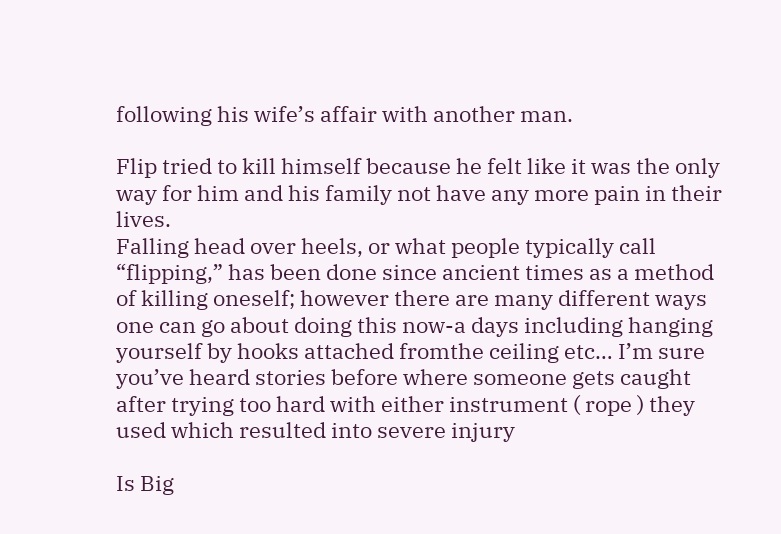following his wife’s affair with another man.

Flip tried to kill himself because he felt like it was the only way for him and his family not have any more pain in their lives.
Falling head over heels, or what people typically call “flipping,” has been done since ancient times as a method of killing oneself; however there are many different ways one can go about doing this now-a days including hanging yourself by hooks attached fromthe ceiling etc… I’m sure you’ve heard stories before where someone gets caught after trying too hard with either instrument ( rope ) they used which resulted into severe injury

Is Big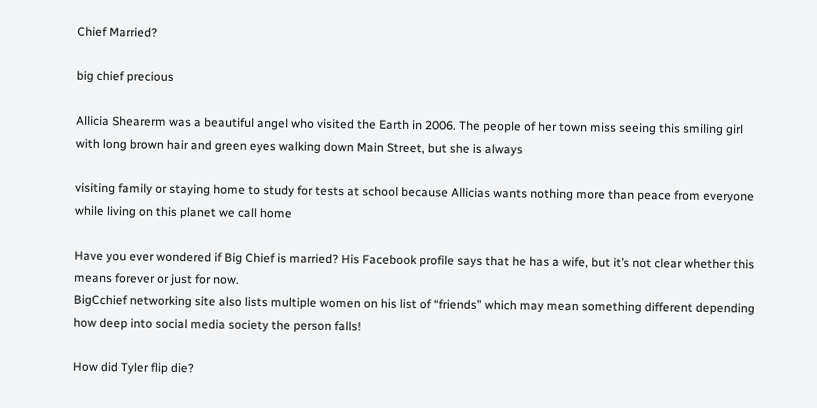Chief Married?

big chief precious

Allicia Shearerm was a beautiful angel who visited the Earth in 2006. The people of her town miss seeing this smiling girl with long brown hair and green eyes walking down Main Street, but she is always

visiting family or staying home to study for tests at school because Allicias wants nothing more than peace from everyone while living on this planet we call home

Have you ever wondered if Big Chief is married? His Facebook profile says that he has a wife, but it’s not clear whether this means forever or just for now.
BigCchief networking site also lists multiple women on his list of “friends” which may mean something different depending how deep into social media society the person falls!

How did Tyler flip die?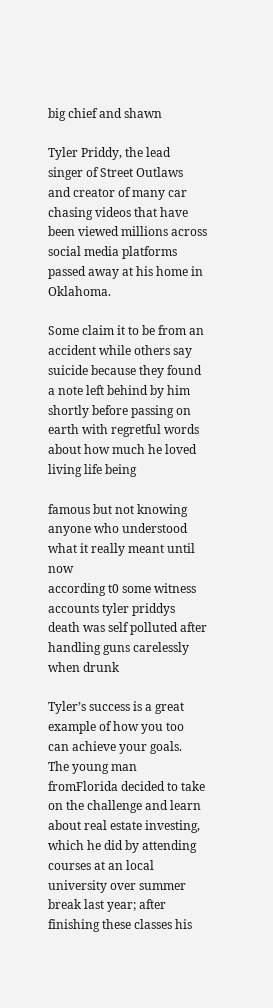big chief and shawn

Tyler Priddy, the lead singer of Street Outlaws and creator of many car chasing videos that have been viewed millions across social media platforms passed away at his home in Oklahoma.

Some claim it to be from an accident while others say suicide because they found a note left behind by him shortly before passing on earth with regretful words about how much he loved living life being

famous but not knowing anyone who understood what it really meant until now
according t0 some witness accounts tyler priddys death was self polluted after handling guns carelessly when drunk

Tyler’s success is a great example of how you too can achieve your goals.
The young man fromFlorida decided to take on the challenge and learn about real estate investing, which he did by attending courses at an local university over summer break last year; after finishing these classes his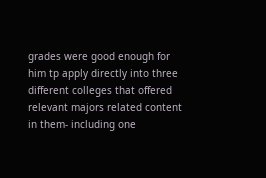grades were good enough for him tp apply directly into three different colleges that offered relevant majors related content in them- including one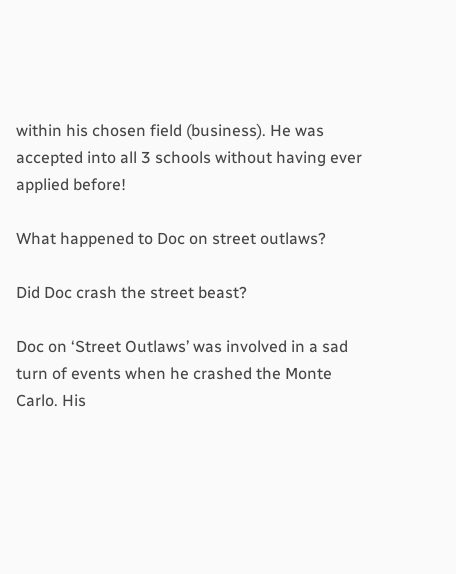within his chosen field (business). He was accepted into all 3 schools without having ever applied before!

What happened to Doc on street outlaws?

Did Doc crash the street beast?

Doc on ‘Street Outlaws’ was involved in a sad turn of events when he crashed the Monte Carlo. His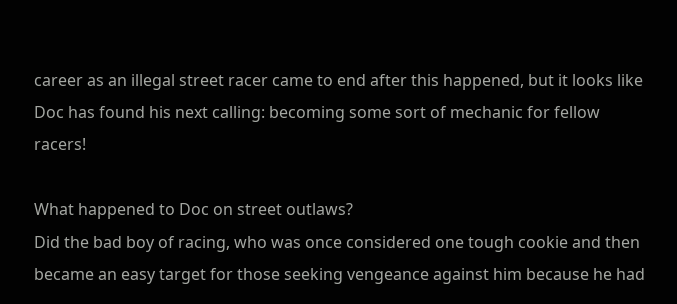career as an illegal street racer came to end after this happened, but it looks like Doc has found his next calling: becoming some sort of mechanic for fellow racers!

What happened to Doc on street outlaws?
Did the bad boy of racing, who was once considered one tough cookie and then became an easy target for those seeking vengeance against him because he had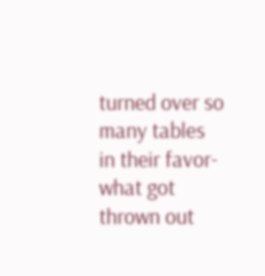turned over so many tables in their favor-what got thrown out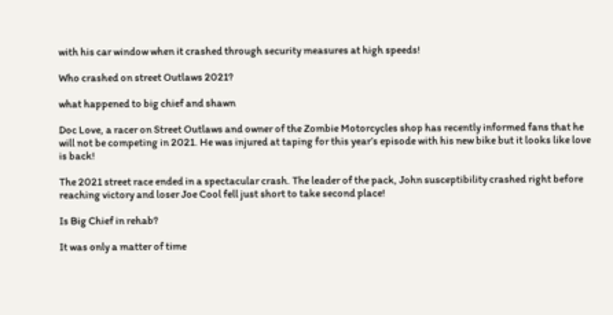with his car window when it crashed through security measures at high speeds!

Who crashed on street Outlaws 2021?

what happened to big chief and shawn

Doc Love, a racer on Street Outlaws and owner of the Zombie Motorcycles shop has recently informed fans that he will not be competing in 2021. He was injured at taping for this year’s episode with his new bike but it looks like love is back!

The 2021 street race ended in a spectacular crash. The leader of the pack, John susceptibility crashed right before reaching victory and loser Joe Cool fell just short to take second place!

Is Big Chief in rehab?

It was only a matter of time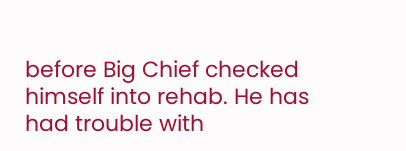before Big Chief checked himself into rehab. He has had trouble with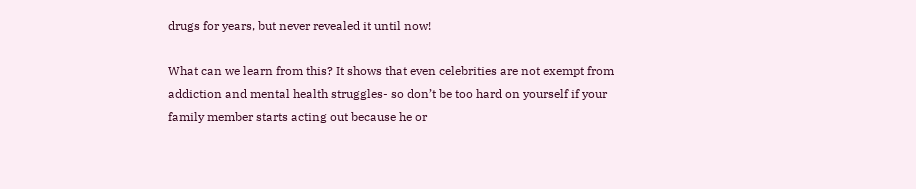drugs for years, but never revealed it until now!

What can we learn from this? It shows that even celebrities are not exempt from addiction and mental health struggles- so don’t be too hard on yourself if your family member starts acting out because he or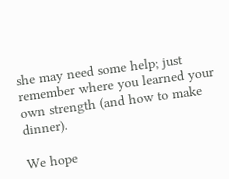she may need some help; just remember where you learned your own strength (and how to make dinner).

We hope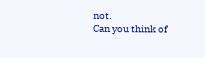not.
Can you think of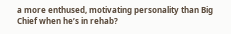a more enthused, motivating personality than Big Chief when he’s in rehab?